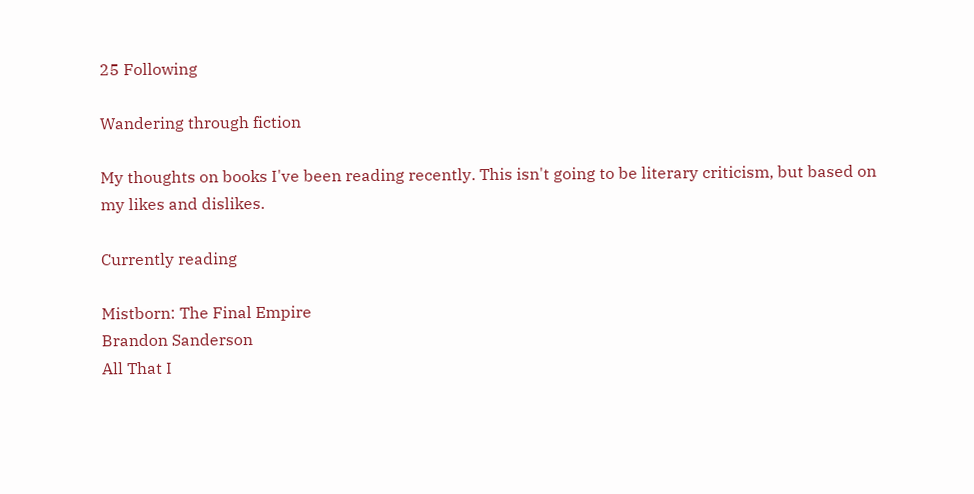25 Following

Wandering through fiction

My thoughts on books I've been reading recently. This isn't going to be literary criticism, but based on my likes and dislikes.

Currently reading

Mistborn: The Final Empire
Brandon Sanderson
All That I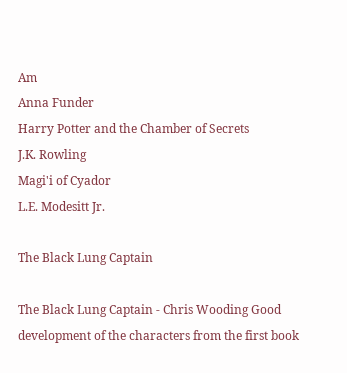Am
Anna Funder
Harry Potter and the Chamber of Secrets
J.K. Rowling
Magi'i of Cyador
L.E. Modesitt Jr.

The Black Lung Captain

The Black Lung Captain - Chris Wooding Good development of the characters from the first book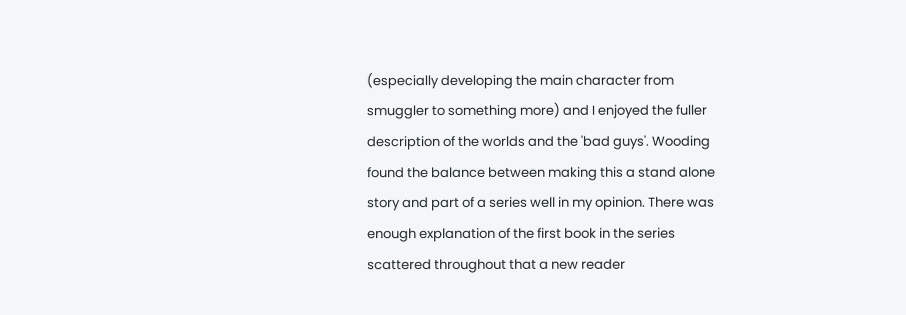(especially developing the main character from smuggler to something more) and I enjoyed the fuller description of the worlds and the 'bad guys'. Wooding found the balance between making this a stand alone story and part of a series well in my opinion. There was enough explanation of the first book in the series scattered throughout that a new reader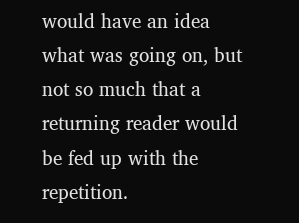would have an idea what was going on, but not so much that a returning reader would be fed up with the repetition.